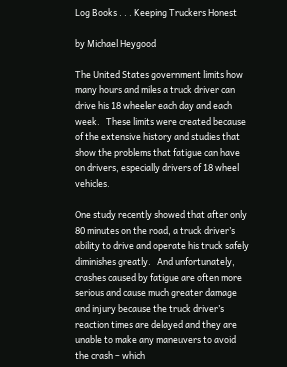Log Books . . . Keeping Truckers Honest

by Michael Heygood

The United States government limits how many hours and miles a truck driver can drive his 18 wheeler each day and each week.   These limits were created because of the extensive history and studies that show the problems that fatigue can have on drivers, especially drivers of 18 wheel vehicles.

One study recently showed that after only 80 minutes on the road, a truck driver’s ability to drive and operate his truck safely diminishes greatly.   And unfortunately, crashes caused by fatigue are often more serious and cause much greater damage and injury because the truck driver’s reaction times are delayed and they are unable to make any maneuvers to avoid the crash – which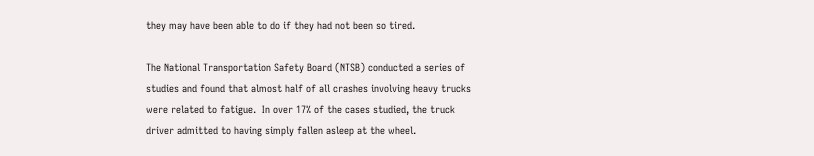they may have been able to do if they had not been so tired.

The National Transportation Safety Board (NTSB) conducted a series of studies and found that almost half of all crashes involving heavy trucks were related to fatigue.  In over 17% of the cases studied, the truck driver admitted to having simply fallen asleep at the wheel.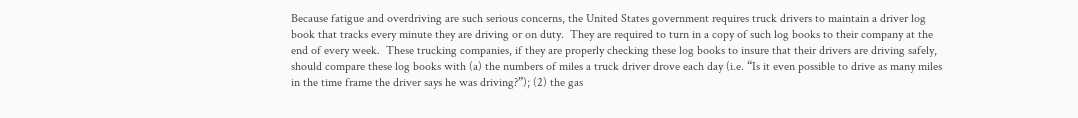Because fatigue and overdriving are such serious concerns, the United States government requires truck drivers to maintain a driver log book that tracks every minute they are driving or on duty.  They are required to turn in a copy of such log books to their company at the end of every week.  These trucking companies, if they are properly checking these log books to insure that their drivers are driving safely, should compare these log books with (a) the numbers of miles a truck driver drove each day (i.e. “Is it even possible to drive as many miles in the time frame the driver says he was driving?”); (2) the gas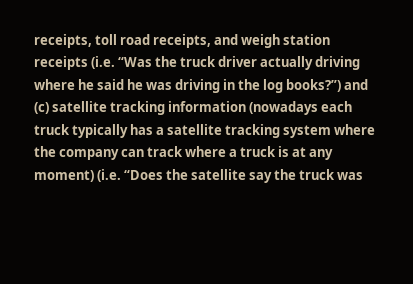receipts, toll road receipts, and weigh station receipts (i.e. “Was the truck driver actually driving where he said he was driving in the log books?”) and (c) satellite tracking information (nowadays each truck typically has a satellite tracking system where the company can track where a truck is at any moment) (i.e. “Does the satellite say the truck was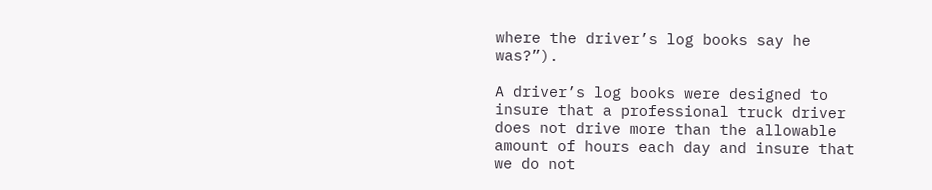where the driver’s log books say he was?”).

A driver’s log books were designed to insure that a professional truck driver does not drive more than the allowable amount of hours each day and insure that we do not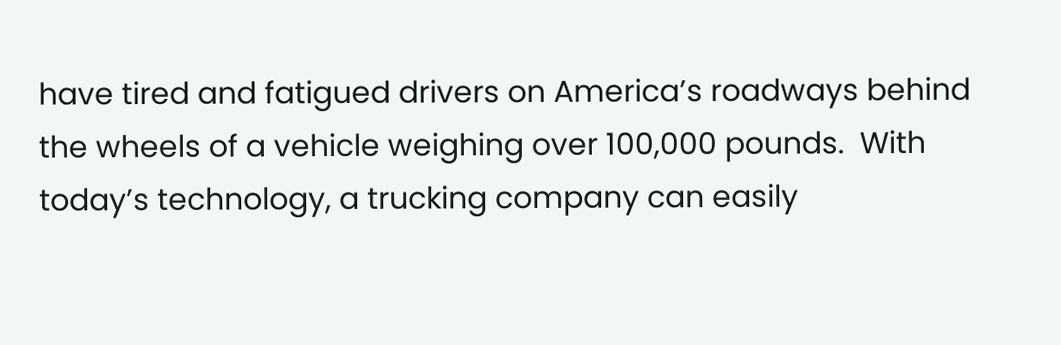have tired and fatigued drivers on America’s roadways behind the wheels of a vehicle weighing over 100,000 pounds.  With today’s technology, a trucking company can easily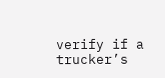verify if a trucker’s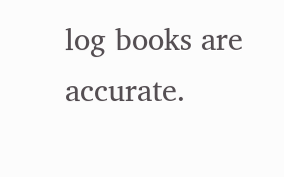log books are accurate.